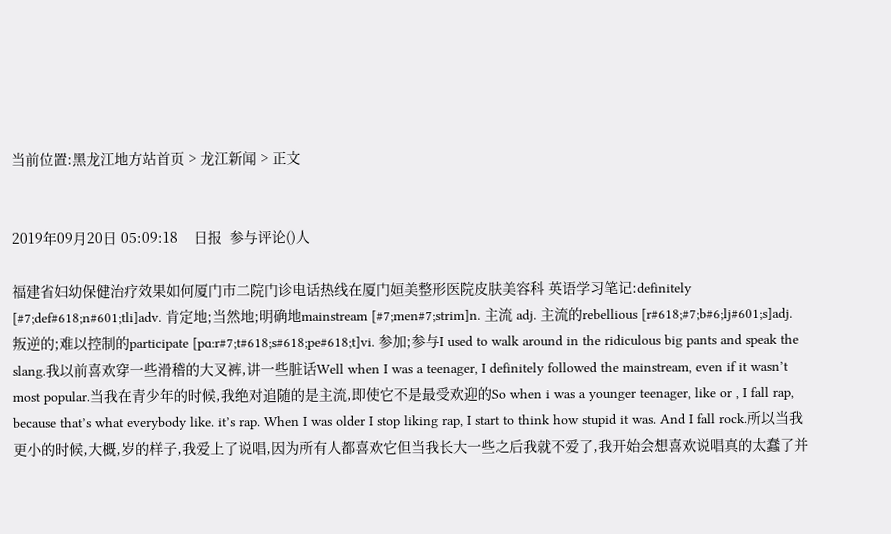当前位置:黑龙江地方站首页 > 龙江新闻 > 正文


2019年09月20日 05:09:18    日报  参与评论()人

福建省妇幼保健治疗效果如何厦门市二院门诊电话热线在厦门姮美整形医院皮肤美容科 英语学习笔记:definitely [#7;def#618;n#601;tli]adv. 肯定地;当然地;明确地mainstream [#7;men#7;strim]n. 主流 adj. 主流的rebellious [r#618;#7;b#6;lj#601;s]adj. 叛逆的;难以控制的participate [pɑ:r#7;t#618;s#618;pe#618;t]vi. 参加;参与I used to walk around in the ridiculous big pants and speak the slang.我以前喜欢穿一些滑稽的大叉裤,讲一些脏话Well when I was a teenager, I definitely followed the mainstream, even if it wasn’t most popular.当我在青少年的时候,我绝对追随的是主流,即使它不是最受欢迎的So when i was a younger teenager, like or , I fall rap, because that’s what everybody like. it’s rap. When I was older I stop liking rap, I start to think how stupid it was. And I fall rock.所以当我更小的时候,大概,岁的样子,我爱上了说唱,因为所有人都喜欢它但当我长大一些之后我就不爱了,我开始会想喜欢说唱真的太蠢了并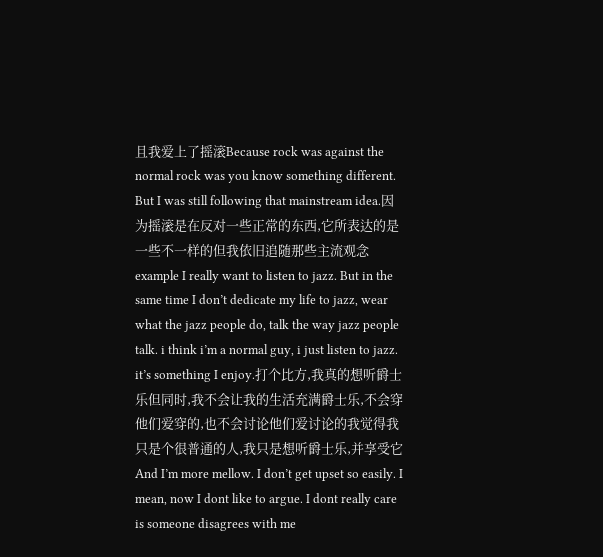且我爱上了摇滚Because rock was against the normal rock was you know something different. But I was still following that mainstream idea.因为摇滚是在反对一些正常的东西,它所表达的是一些不一样的但我依旧追随那些主流观念 example I really want to listen to jazz. But in the same time I don’t dedicate my life to jazz, wear what the jazz people do, talk the way jazz people talk. i think i’m a normal guy, i just listen to jazz. it’s something I enjoy.打个比方,我真的想听爵士乐但同时,我不会让我的生活充满爵士乐,不会穿他们爱穿的,也不会讨论他们爱讨论的我觉得我只是个很普通的人,我只是想听爵士乐,并享受它And I’m more mellow. I don’t get upset so easily. I mean, now I dont like to argue. I dont really care is someone disagrees with me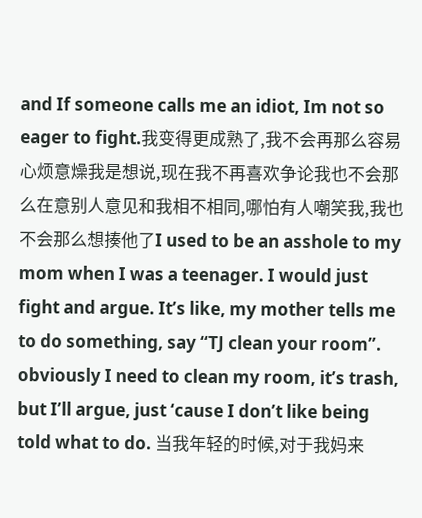and If someone calls me an idiot, Im not so eager to fight.我变得更成熟了,我不会再那么容易心烦意燥我是想说,现在我不再喜欢争论我也不会那么在意别人意见和我相不相同,哪怕有人嘲笑我,我也不会那么想揍他了I used to be an asshole to my mom when I was a teenager. I would just fight and argue. It’s like, my mother tells me to do something, say “TJ clean your room”. obviously I need to clean my room, it’s trash, but I’ll argue, just ‘cause I don’t like being told what to do. 当我年轻的时候,对于我妈来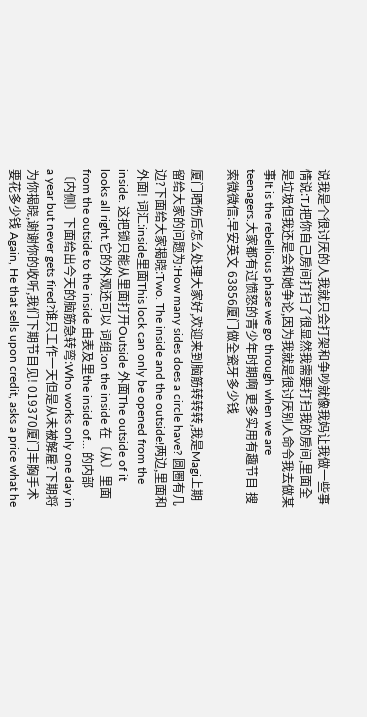说我是个很讨厌的人我就只会打架和争吵就像我妈让我做一些事情说:TJ把你自己房间打扫了很显然我需要打扫我的房间,里面全是垃圾但我还是会和她争论,因为我就是很讨厌别人命令我去做某事It is the rebellious phase we go through when we are teenagers.大家都有过愤怒的青少年时期啊 更多实用有趣节目 搜索微微信:早安英文 63856厦门做全瓷牙多少钱

厦门晒伤后怎么处理大家好,欢迎来到脑筋转转转,我是Magi上期留给大家的问题为:How many sides does a circle have? 圆圈有几边?下面给大家揭晓:Two. The inside and the outside!两边,里面和外面! 词汇:inside里面This lock can only be opened from the inside. 这把锁只能从里面打开Outside 外面The outside of it looks all right.它的外观还可以 词组:on the inside 在〔从〕里面from the outside to the inside 由表及里the inside of… 的内部〔内侧〕下面给出今天的脑筋急转弯:Who works only one day in a year but never gets fired?谁只工作一天但是从未被解雇?下期将为你揭晓,谢谢你的收听,我们下期节目见! 019370厦门丰胸手术要花多少钱 Again, He that sells upon credit, asks a price what he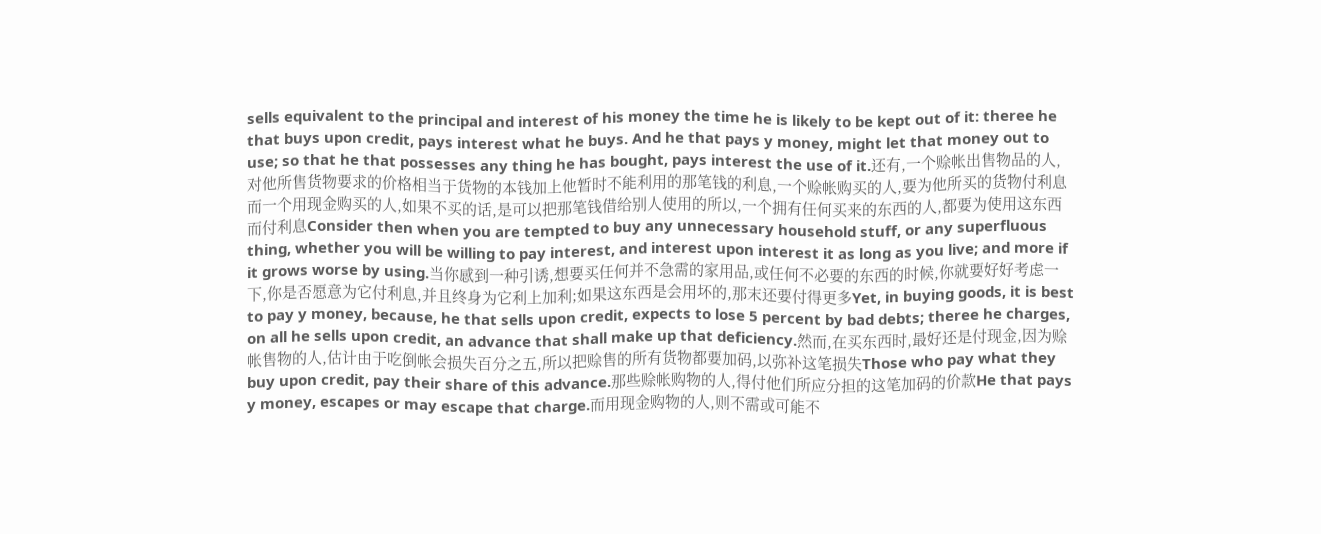sells equivalent to the principal and interest of his money the time he is likely to be kept out of it: theree he that buys upon credit, pays interest what he buys. And he that pays y money, might let that money out to use; so that he that possesses any thing he has bought, pays interest the use of it.还有,一个赊帐出售物品的人,对他所售货物要求的价格相当于货物的本钱加上他暂时不能利用的那笔钱的利息,一个赊帐购买的人,要为他所买的货物付利息而一个用现金购买的人,如果不买的话,是可以把那笔钱借给别人使用的所以,一个拥有任何买来的东西的人,都要为使用这东西而付利息Consider then when you are tempted to buy any unnecessary household stuff, or any superfluous thing, whether you will be willing to pay interest, and interest upon interest it as long as you live; and more if it grows worse by using.当你感到一种引诱,想要买任何并不急需的家用品,或任何不必要的东西的时候,你就要好好考虑一下,你是否愿意为它付利息,并且终身为它利上加利;如果这东西是会用坏的,那末还要付得更多Yet, in buying goods, it is best to pay y money, because, he that sells upon credit, expects to lose 5 percent by bad debts; theree he charges, on all he sells upon credit, an advance that shall make up that deficiency.然而,在买东西时,最好还是付现金,因为赊帐售物的人,估计由于吃倒帐会损失百分之五,所以把赊售的所有货物都要加码,以弥补这笔损失Those who pay what they buy upon credit, pay their share of this advance.那些赊帐购物的人,得付他们所应分担的这笔加码的价款He that pays y money, escapes or may escape that charge.而用现金购物的人,则不需或可能不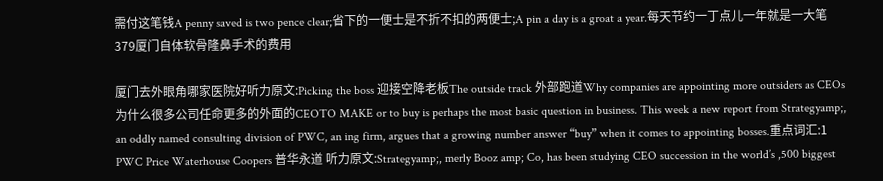需付这笔钱A penny saved is two pence clear;省下的一便士是不折不扣的两便士;A pin a day is a groat a year.每天节约一丁点儿一年就是一大笔 379厦门自体软骨隆鼻手术的费用

厦门去外眼角哪家医院好听力原文:Picking the boss 迎接空降老板The outside track 外部跑道Why companies are appointing more outsiders as CEOs 为什么很多公司任命更多的外面的CEOTO MAKE or to buy is perhaps the most basic question in business. This week a new report from Strategyamp;, an oddly named consulting division of PWC, an ing firm, argues that a growing number answer “buy” when it comes to appointing bosses.重点词汇:1 PWC Price Waterhouse Coopers 普华永道 听力原文:Strategyamp;, merly Booz amp; Co, has been studying CEO succession in the world’s ,500 biggest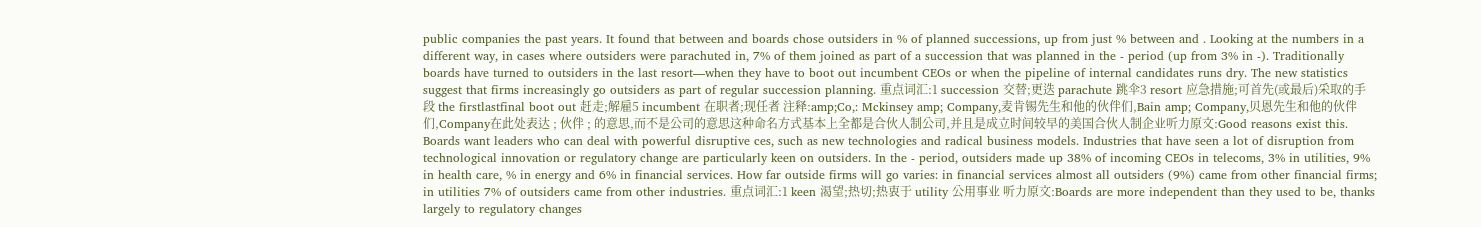public companies the past years. It found that between and boards chose outsiders in % of planned successions, up from just % between and . Looking at the numbers in a different way, in cases where outsiders were parachuted in, 7% of them joined as part of a succession that was planned in the - period (up from 3% in -). Traditionally boards have turned to outsiders in the last resort—when they have to boot out incumbent CEOs or when the pipeline of internal candidates runs dry. The new statistics suggest that firms increasingly go outsiders as part of regular succession planning. 重点词汇:1 succession 交替;更迭 parachute 跳伞3 resort 应急措施;可首先(或最后)采取的手段 the firstlastfinal boot out 赶走;解雇5 incumbent 在职者;现任者 注释:amp;Co,: Mckinsey amp; Company,麦肯锡先生和他的伙伴们,Bain amp; Company,贝恩先生和他的伙伴们,Company在此处表达 ; 伙伴 ; 的意思,而不是公司的意思这种命名方式基本上全都是合伙人制公司,并且是成立时间较早的美国合伙人制企业听力原文:Good reasons exist this. Boards want leaders who can deal with powerful disruptive ces, such as new technologies and radical business models. Industries that have seen a lot of disruption from technological innovation or regulatory change are particularly keen on outsiders. In the - period, outsiders made up 38% of incoming CEOs in telecoms, 3% in utilities, 9% in health care, % in energy and 6% in financial services. How far outside firms will go varies: in financial services almost all outsiders (9%) came from other financial firms; in utilities 7% of outsiders came from other industries. 重点词汇:1 keen 渴望;热切;热衷于 utility 公用事业 听力原文:Boards are more independent than they used to be, thanks largely to regulatory changes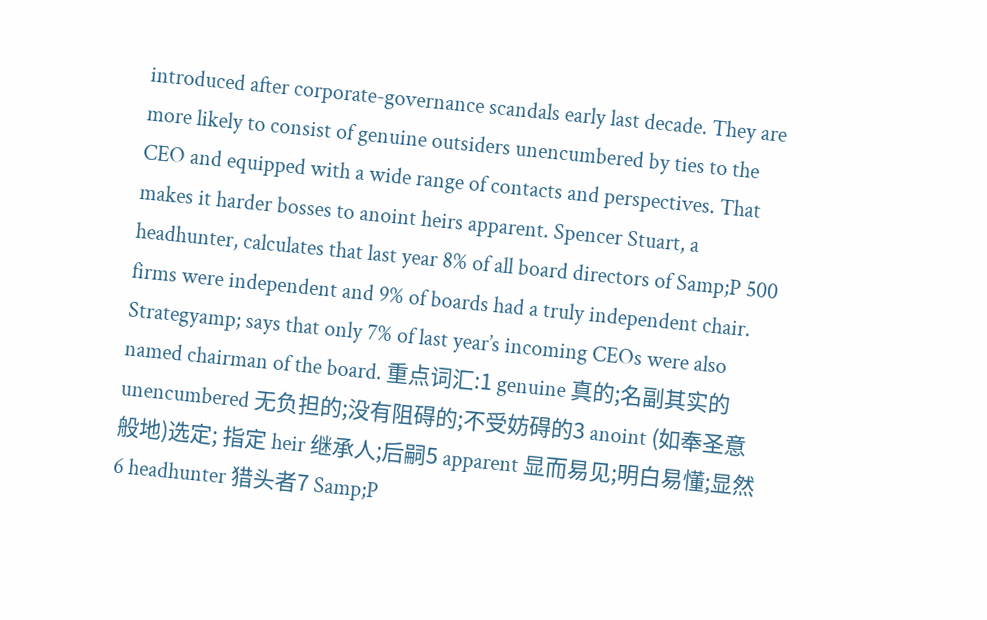introduced after corporate-governance scandals early last decade. They are more likely to consist of genuine outsiders unencumbered by ties to the CEO and equipped with a wide range of contacts and perspectives. That makes it harder bosses to anoint heirs apparent. Spencer Stuart, a headhunter, calculates that last year 8% of all board directors of Samp;P 500 firms were independent and 9% of boards had a truly independent chair. Strategyamp; says that only 7% of last year’s incoming CEOs were also named chairman of the board. 重点词汇:1 genuine 真的;名副其实的 unencumbered 无负担的;没有阻碍的;不受妨碍的3 anoint (如奉圣意般地)选定; 指定 heir 继承人;后嗣5 apparent 显而易见;明白易懂;显然6 headhunter 猎头者7 Samp;P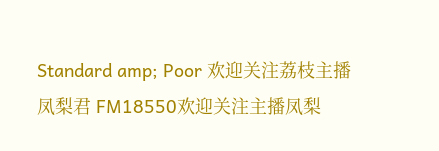Standard amp; Poor 欢迎关注荔枝主播凤梨君 FM18550欢迎关注主播凤梨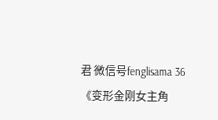君 微信号fenglisama 36 《变形金刚女主角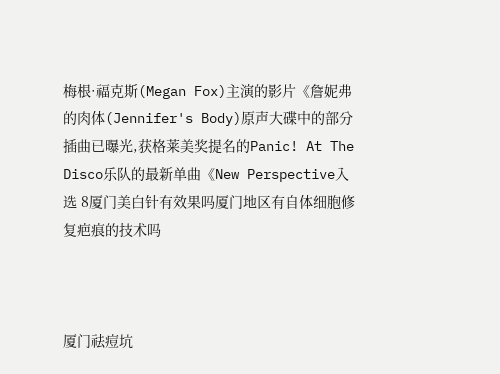梅根·福克斯(Megan Fox)主演的影片《詹妮弗的肉体(Jennifer's Body)原声大碟中的部分插曲已曝光,获格莱美奖提名的Panic! At The Disco乐队的最新单曲《New Perspective入选 8厦门美白针有效果吗厦门地区有自体细胞修复疤痕的技术吗



厦门祛痘坑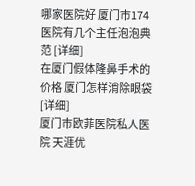哪家医院好 厦门市174医院有几个主任泡泡典范 [详细]
在厦门假体隆鼻手术的价格 厦门怎样消除眼袋 [详细]
厦门市欧菲医院私人医院 天涯优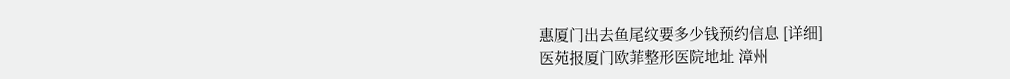惠厦门出去鱼尾纹要多少钱预约信息 [详细]
医苑报厦门欧菲整形医院地址 漳州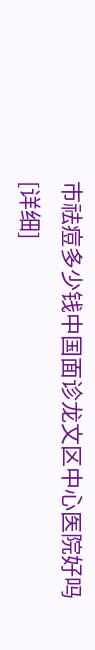市祛痘多少钱中国面诊龙文区中心医院好吗 [详细]